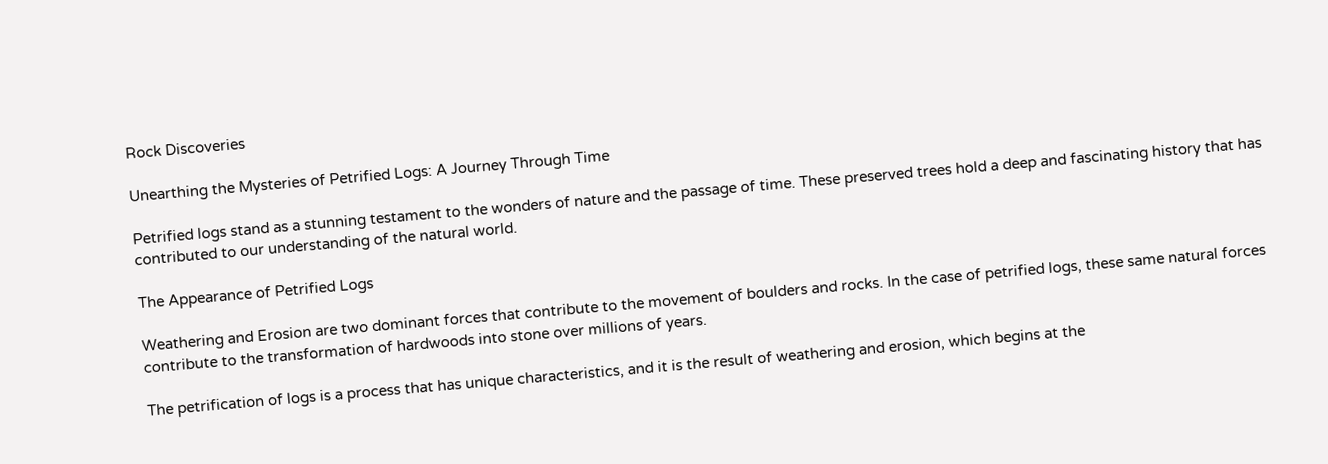Rock Discoveries

Unearthing the Mysteries of Petrified Logs: A Journey Through Time

Petrified logs stand as a stunning testament to the wonders of nature and the passage of time. These preserved trees hold a deep and fascinating history that has contributed to our understanding of the natural world.

The Appearance of Petrified Logs

Weathering and Erosion are two dominant forces that contribute to the movement of boulders and rocks. In the case of petrified logs, these same natural forces contribute to the transformation of hardwoods into stone over millions of years.

The petrification of logs is a process that has unique characteristics, and it is the result of weathering and erosion, which begins at the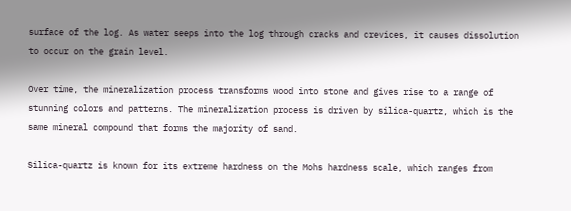surface of the log. As water seeps into the log through cracks and crevices, it causes dissolution to occur on the grain level.

Over time, the mineralization process transforms wood into stone and gives rise to a range of stunning colors and patterns. The mineralization process is driven by silica-quartz, which is the same mineral compound that forms the majority of sand.

Silica-quartz is known for its extreme hardness on the Mohs hardness scale, which ranges from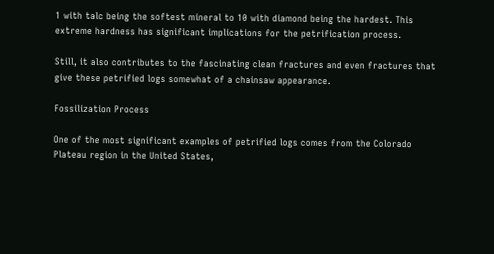1 with talc being the softest mineral to 10 with diamond being the hardest. This extreme hardness has significant implications for the petrification process.

Still, it also contributes to the fascinating clean fractures and even fractures that give these petrified logs somewhat of a chainsaw appearance.

Fossilization Process

One of the most significant examples of petrified logs comes from the Colorado Plateau region in the United States,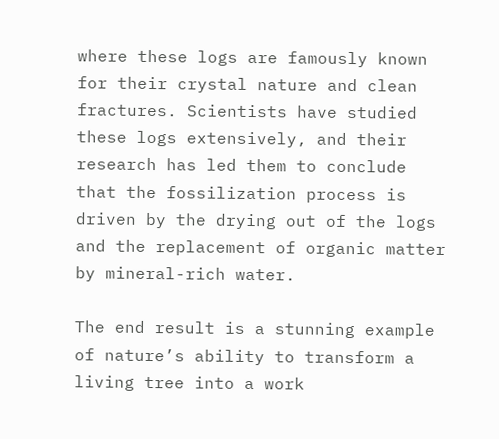where these logs are famously known for their crystal nature and clean fractures. Scientists have studied these logs extensively, and their research has led them to conclude that the fossilization process is driven by the drying out of the logs and the replacement of organic matter by mineral-rich water.

The end result is a stunning example of nature’s ability to transform a living tree into a work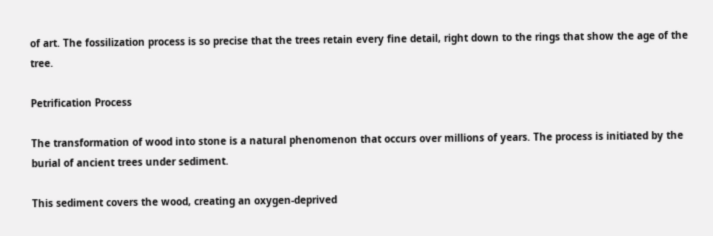of art. The fossilization process is so precise that the trees retain every fine detail, right down to the rings that show the age of the tree.

Petrification Process

The transformation of wood into stone is a natural phenomenon that occurs over millions of years. The process is initiated by the burial of ancient trees under sediment.

This sediment covers the wood, creating an oxygen-deprived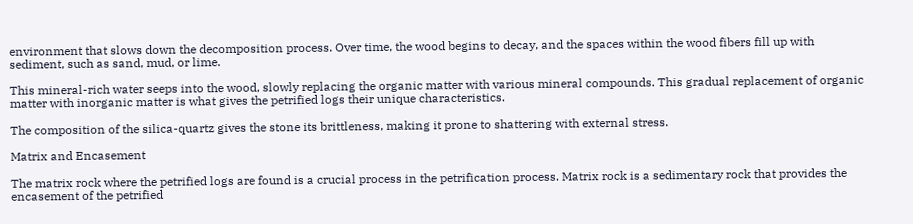environment that slows down the decomposition process. Over time, the wood begins to decay, and the spaces within the wood fibers fill up with sediment, such as sand, mud, or lime.

This mineral-rich water seeps into the wood, slowly replacing the organic matter with various mineral compounds. This gradual replacement of organic matter with inorganic matter is what gives the petrified logs their unique characteristics.

The composition of the silica-quartz gives the stone its brittleness, making it prone to shattering with external stress.

Matrix and Encasement

The matrix rock where the petrified logs are found is a crucial process in the petrification process. Matrix rock is a sedimentary rock that provides the encasement of the petrified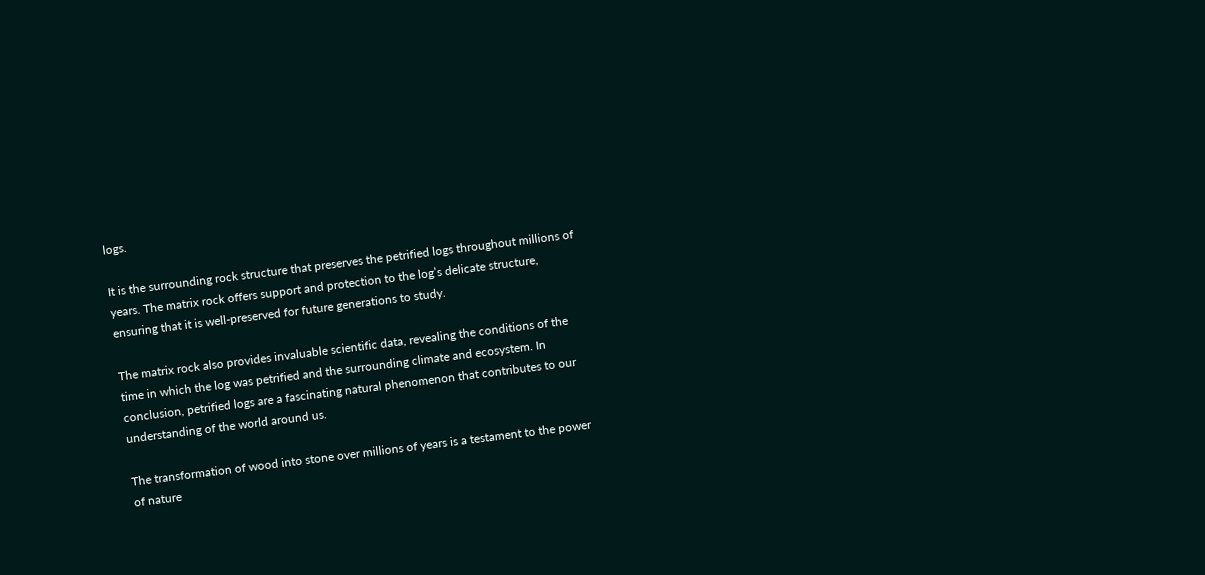logs.

It is the surrounding rock structure that preserves the petrified logs throughout millions of years. The matrix rock offers support and protection to the log’s delicate structure, ensuring that it is well-preserved for future generations to study.

The matrix rock also provides invaluable scientific data, revealing the conditions of the time in which the log was petrified and the surrounding climate and ecosystem. In conclusion, petrified logs are a fascinating natural phenomenon that contributes to our understanding of the world around us.

The transformation of wood into stone over millions of years is a testament to the power of nature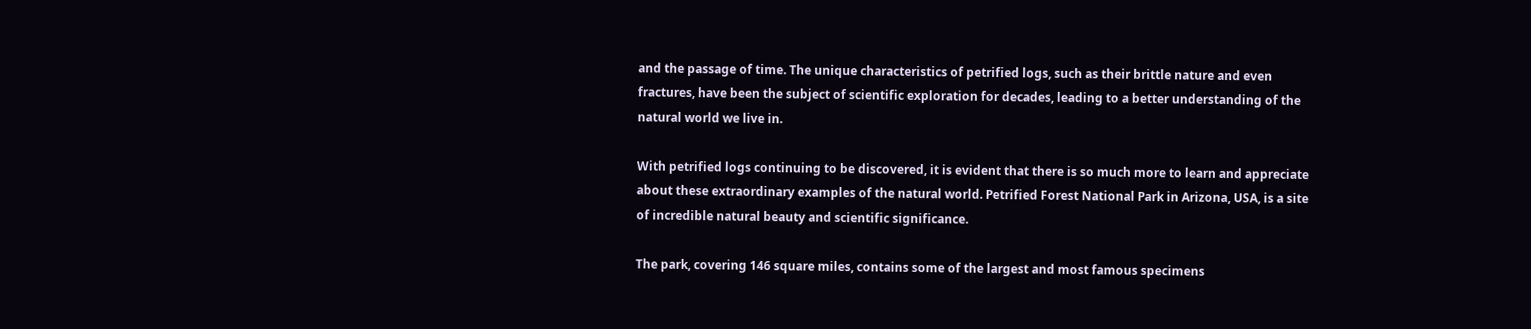and the passage of time. The unique characteristics of petrified logs, such as their brittle nature and even fractures, have been the subject of scientific exploration for decades, leading to a better understanding of the natural world we live in.

With petrified logs continuing to be discovered, it is evident that there is so much more to learn and appreciate about these extraordinary examples of the natural world. Petrified Forest National Park in Arizona, USA, is a site of incredible natural beauty and scientific significance.

The park, covering 146 square miles, contains some of the largest and most famous specimens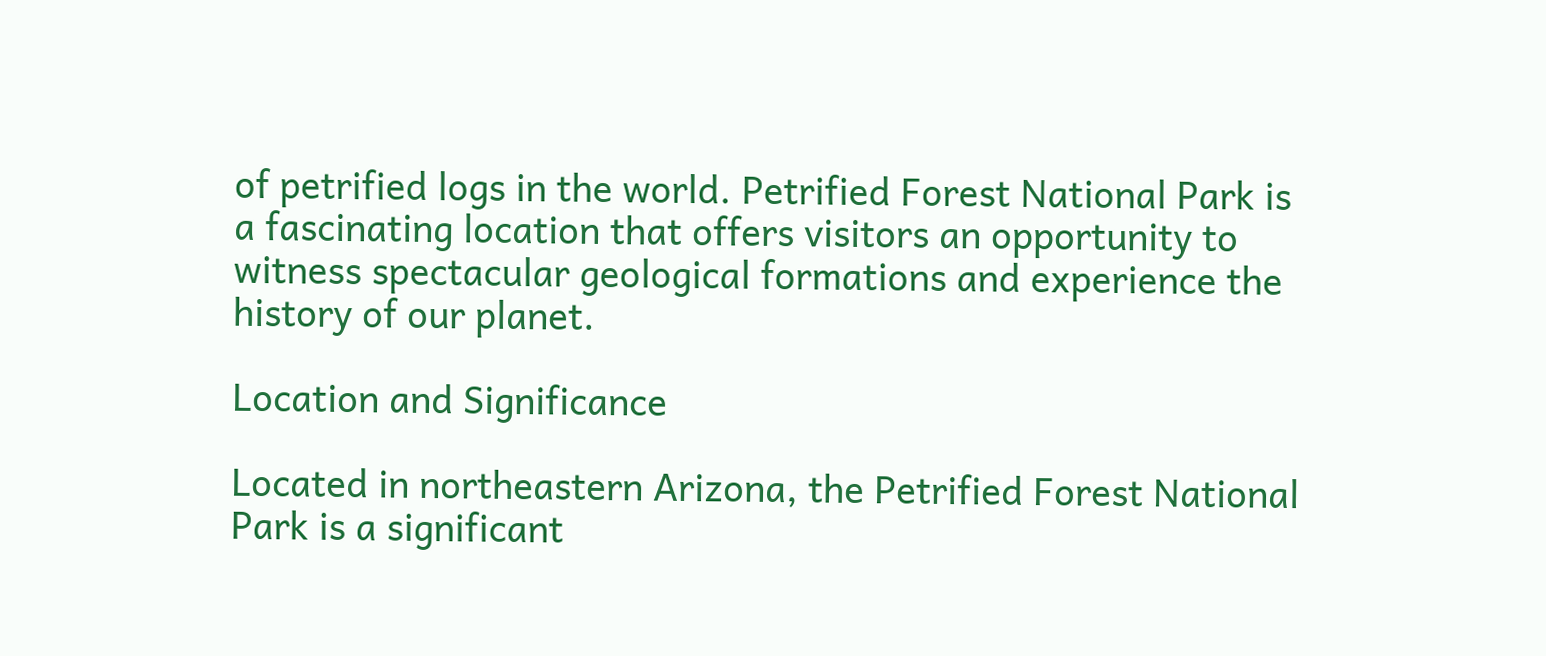of petrified logs in the world. Petrified Forest National Park is a fascinating location that offers visitors an opportunity to witness spectacular geological formations and experience the history of our planet.

Location and Significance

Located in northeastern Arizona, the Petrified Forest National Park is a significant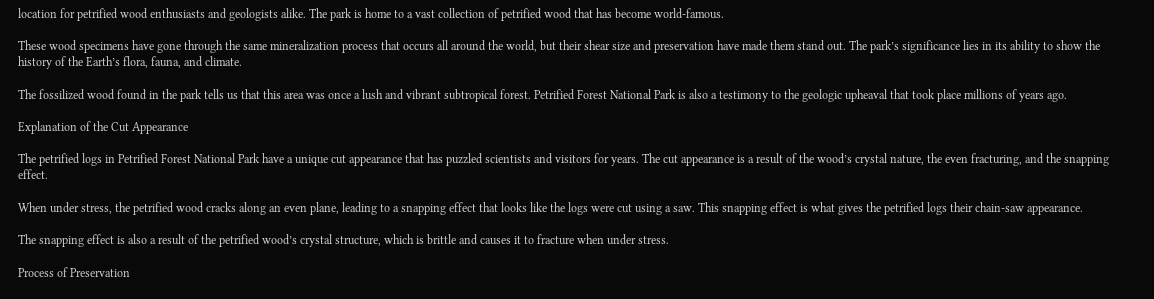location for petrified wood enthusiasts and geologists alike. The park is home to a vast collection of petrified wood that has become world-famous.

These wood specimens have gone through the same mineralization process that occurs all around the world, but their shear size and preservation have made them stand out. The park’s significance lies in its ability to show the history of the Earth’s flora, fauna, and climate.

The fossilized wood found in the park tells us that this area was once a lush and vibrant subtropical forest. Petrified Forest National Park is also a testimony to the geologic upheaval that took place millions of years ago.

Explanation of the Cut Appearance

The petrified logs in Petrified Forest National Park have a unique cut appearance that has puzzled scientists and visitors for years. The cut appearance is a result of the wood’s crystal nature, the even fracturing, and the snapping effect.

When under stress, the petrified wood cracks along an even plane, leading to a snapping effect that looks like the logs were cut using a saw. This snapping effect is what gives the petrified logs their chain-saw appearance.

The snapping effect is also a result of the petrified wood’s crystal structure, which is brittle and causes it to fracture when under stress.

Process of Preservation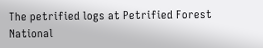The petrified logs at Petrified Forest National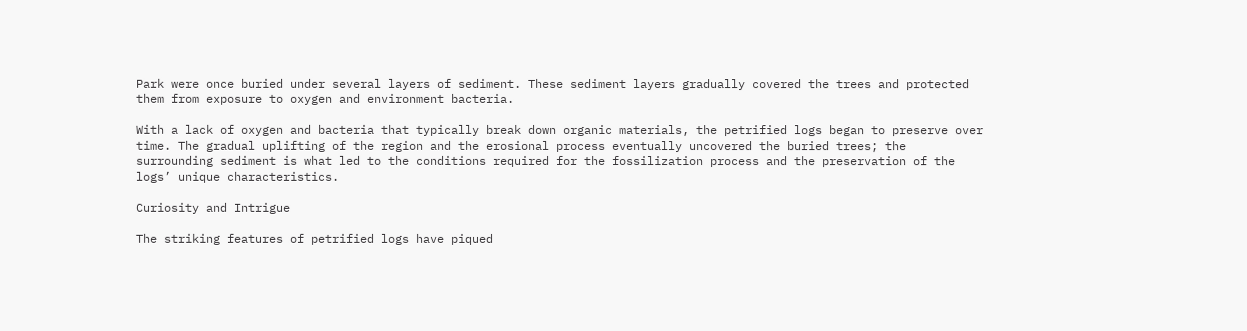Park were once buried under several layers of sediment. These sediment layers gradually covered the trees and protected them from exposure to oxygen and environment bacteria.

With a lack of oxygen and bacteria that typically break down organic materials, the petrified logs began to preserve over time. The gradual uplifting of the region and the erosional process eventually uncovered the buried trees; the surrounding sediment is what led to the conditions required for the fossilization process and the preservation of the logs’ unique characteristics.

Curiosity and Intrigue

The striking features of petrified logs have piqued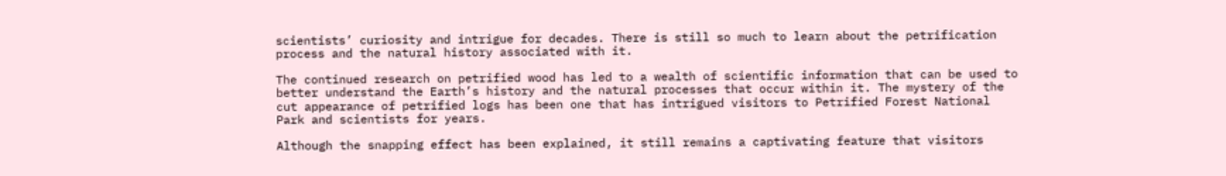scientists’ curiosity and intrigue for decades. There is still so much to learn about the petrification process and the natural history associated with it.

The continued research on petrified wood has led to a wealth of scientific information that can be used to better understand the Earth’s history and the natural processes that occur within it. The mystery of the cut appearance of petrified logs has been one that has intrigued visitors to Petrified Forest National Park and scientists for years.

Although the snapping effect has been explained, it still remains a captivating feature that visitors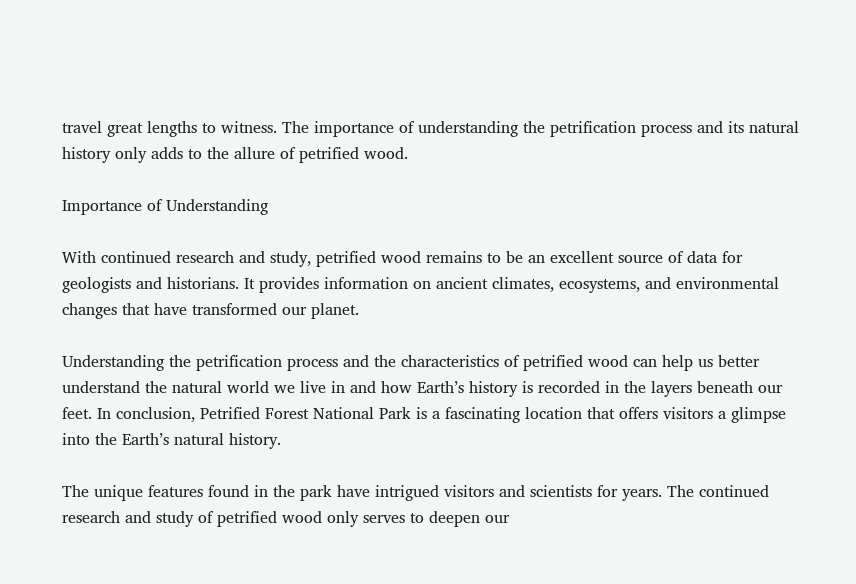travel great lengths to witness. The importance of understanding the petrification process and its natural history only adds to the allure of petrified wood.

Importance of Understanding

With continued research and study, petrified wood remains to be an excellent source of data for geologists and historians. It provides information on ancient climates, ecosystems, and environmental changes that have transformed our planet.

Understanding the petrification process and the characteristics of petrified wood can help us better understand the natural world we live in and how Earth’s history is recorded in the layers beneath our feet. In conclusion, Petrified Forest National Park is a fascinating location that offers visitors a glimpse into the Earth’s natural history.

The unique features found in the park have intrigued visitors and scientists for years. The continued research and study of petrified wood only serves to deepen our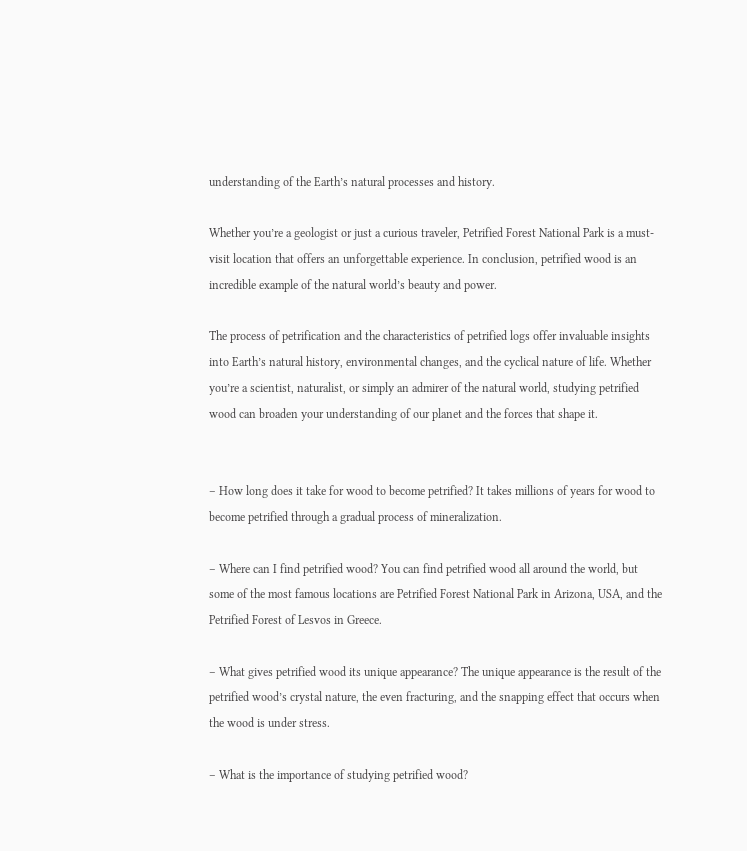understanding of the Earth’s natural processes and history.

Whether you’re a geologist or just a curious traveler, Petrified Forest National Park is a must-visit location that offers an unforgettable experience. In conclusion, petrified wood is an incredible example of the natural world’s beauty and power.

The process of petrification and the characteristics of petrified logs offer invaluable insights into Earth’s natural history, environmental changes, and the cyclical nature of life. Whether you’re a scientist, naturalist, or simply an admirer of the natural world, studying petrified wood can broaden your understanding of our planet and the forces that shape it.


– How long does it take for wood to become petrified? It takes millions of years for wood to become petrified through a gradual process of mineralization.

– Where can I find petrified wood? You can find petrified wood all around the world, but some of the most famous locations are Petrified Forest National Park in Arizona, USA, and the Petrified Forest of Lesvos in Greece.

– What gives petrified wood its unique appearance? The unique appearance is the result of the petrified wood’s crystal nature, the even fracturing, and the snapping effect that occurs when the wood is under stress.

– What is the importance of studying petrified wood?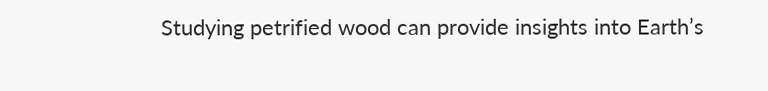Studying petrified wood can provide insights into Earth’s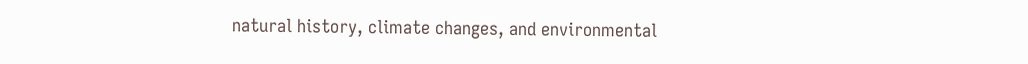natural history, climate changes, and environmental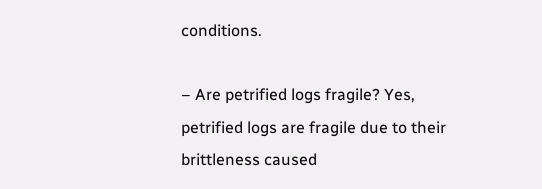conditions.

– Are petrified logs fragile? Yes, petrified logs are fragile due to their brittleness caused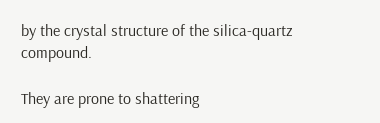by the crystal structure of the silica-quartz compound.

They are prone to shattering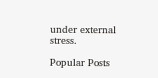under external stress.

Popular Posts